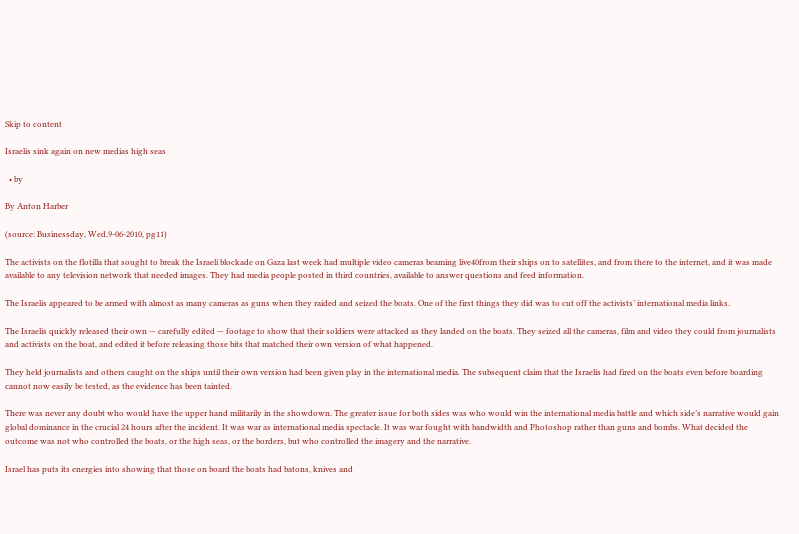Skip to content

Israelis sink again on new medias high seas

  • by

By Anton Harber

(source: Businessday, Wed,9-06-2010, pg11)

The activists on the flotilla that sought to break the Israeli blockade on Gaza last week had multiple video cameras beaming live40from their ships on to satellites, and from there to the internet, and it was made available to any television network that needed images. They had media people posted in third countries, available to answer questions and feed information.

The Israelis appeared to be armed with almost as many cameras as guns when they raided and seized the boats. One of the first things they did was to cut off the activists’ international media links.

The Israelis quickly released their own — carefully edited — footage to show that their soldiers were attacked as they landed on the boats. They seized all the cameras, film and video they could from journalists and activists on the boat, and edited it before releasing those bits that matched their own version of what happened.

They held journalists and others caught on the ships until their own version had been given play in the international media. The subsequent claim that the Israelis had fired on the boats even before boarding cannot now easily be tested, as the evidence has been tainted.

There was never any doubt who would have the upper hand militarily in the showdown. The greater issue for both sides was who would win the international media battle and which side’s narrative would gain global dominance in the crucial 24 hours after the incident. It was war as international media spectacle. It was war fought with bandwidth and Photoshop rather than guns and bombs. What decided the outcome was not who controlled the boats, or the high seas, or the borders, but who controlled the imagery and the narrative.

Israel has puts its energies into showing that those on board the boats had batons, knives and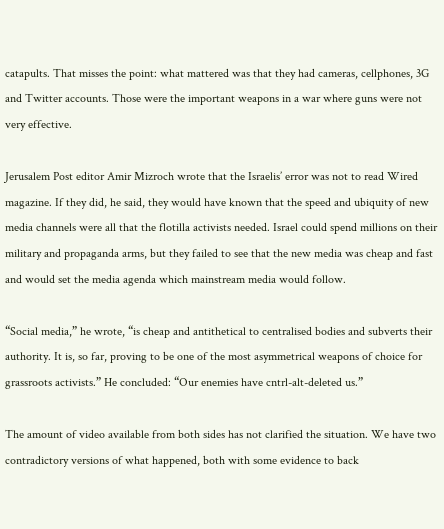catapults. That misses the point: what mattered was that they had cameras, cellphones, 3G and Twitter accounts. Those were the important weapons in a war where guns were not very effective.

Jerusalem Post editor Amir Mizroch wrote that the Israelis’ error was not to read Wired magazine. If they did, he said, they would have known that the speed and ubiquity of new media channels were all that the flotilla activists needed. Israel could spend millions on their military and propaganda arms, but they failed to see that the new media was cheap and fast and would set the media agenda which mainstream media would follow.

“Social media,” he wrote, “is cheap and antithetical to centralised bodies and subverts their authority. It is, so far, proving to be one of the most asymmetrical weapons of choice for grassroots activists.” He concluded: “Our enemies have cntrl-alt-deleted us.”

The amount of video available from both sides has not clarified the situation. We have two contradictory versions of what happened, both with some evidence to back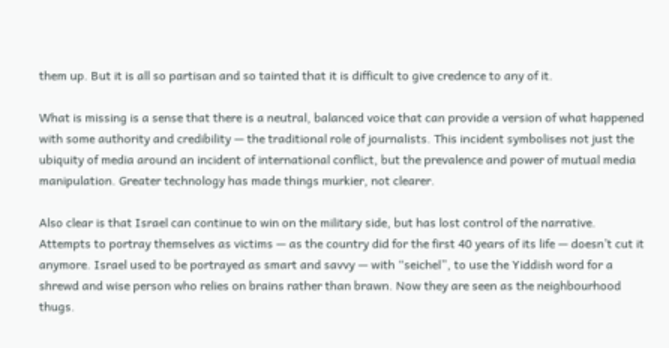them up. But it is all so partisan and so tainted that it is difficult to give credence to any of it.

What is missing is a sense that there is a neutral, balanced voice that can provide a version of what happened with some authority and credibility — the traditional role of journalists. This incident symbolises not just the ubiquity of media around an incident of international conflict, but the prevalence and power of mutual media manipulation. Greater technology has made things murkier, not clearer.

Also clear is that Israel can continue to win on the military side, but has lost control of the narrative. Attempts to portray themselves as victims — as the country did for the first 40 years of its life — doesn’t cut it anymore. Israel used to be portrayed as smart and savvy — with “seichel”, to use the Yiddish word for a shrewd and wise person who relies on brains rather than brawn. Now they are seen as the neighbourhood thugs.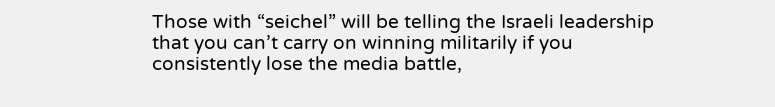Those with “seichel” will be telling the Israeli leadership that you can’t carry on winning militarily if you consistently lose the media battle,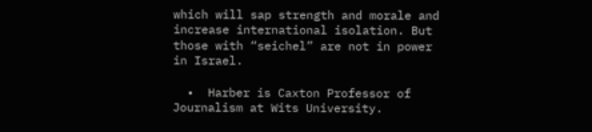which will sap strength and morale and increase international isolation. But those with “seichel” are not in power in Israel.

  •  Harber is Caxton Professor of Journalism at Wits University.